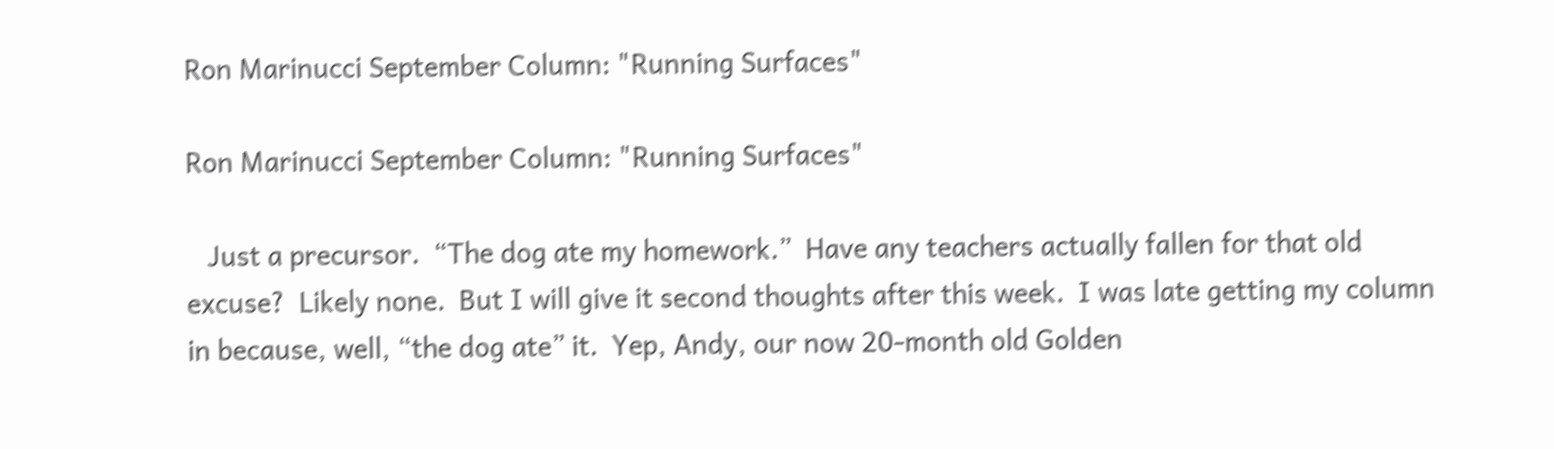Ron Marinucci September Column: "Running Surfaces"

Ron Marinucci September Column: "Running Surfaces"

   Just a precursor.  “The dog ate my homework.”  Have any teachers actually fallen for that old excuse?  Likely none.  But I will give it second thoughts after this week.  I was late getting my column in because, well, “the dog ate” it.  Yep, Andy, our now 20-month old Golden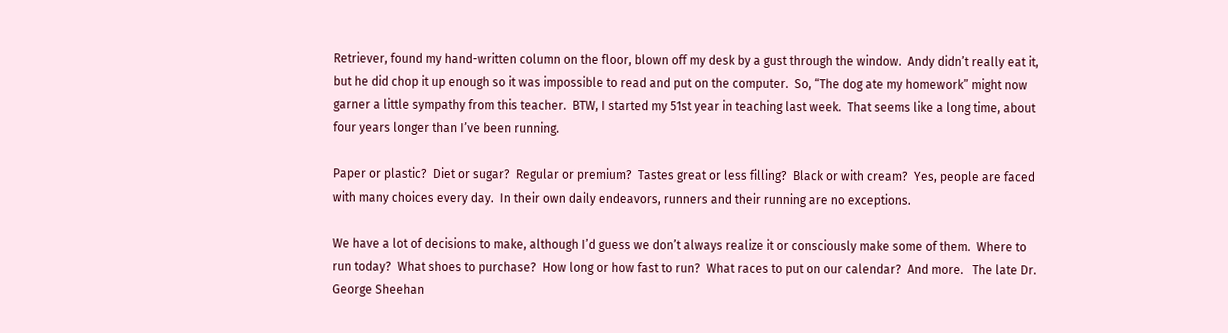Retriever, found my hand-written column on the floor, blown off my desk by a gust through the window.  Andy didn’t really eat it, but he did chop it up enough so it was impossible to read and put on the computer.  So, “The dog ate my homework” might now garner a little sympathy from this teacher.  BTW, I started my 51st year in teaching last week.  That seems like a long time, about four years longer than I’ve been running.

Paper or plastic?  Diet or sugar?  Regular or premium?  Tastes great or less filling?  Black or with cream?  Yes, people are faced with many choices every day.  In their own daily endeavors, runners and their running are no exceptions.

We have a lot of decisions to make, although I’d guess we don’t always realize it or consciously make some of them.  Where to run today?  What shoes to purchase?  How long or how fast to run?  What races to put on our calendar?  And more.   The late Dr. George Sheehan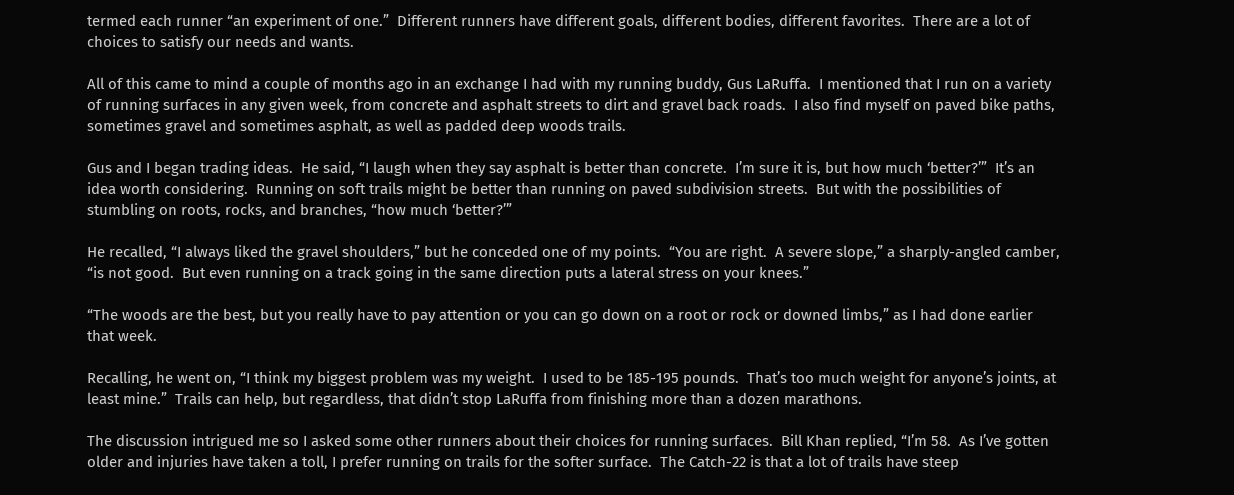termed each runner “an experiment of one.”  Different runners have different goals, different bodies, different favorites.  There are a lot of choices to satisfy our needs and wants.

All of this came to mind a couple of months ago in an exchange I had with my running buddy, Gus LaRuffa.  I mentioned that I run on a variety of running surfaces in any given week, from concrete and asphalt streets to dirt and gravel back roads.  I also find myself on paved bike paths, sometimes gravel and sometimes asphalt, as well as padded deep woods trails.

Gus and I began trading ideas.  He said, “I laugh when they say asphalt is better than concrete.  I’m sure it is, but how much ‘better?’”  It’s an idea worth considering.  Running on soft trails might be better than running on paved subdivision streets.  But with the possibilities of stumbling on roots, rocks, and branches, “how much ‘better?’”

He recalled, “I always liked the gravel shoulders,” but he conceded one of my points.  “You are right.  A severe slope,” a sharply-angled camber, “is not good.  But even running on a track going in the same direction puts a lateral stress on your knees.”

“The woods are the best, but you really have to pay attention or you can go down on a root or rock or downed limbs,” as I had done earlier that week.

Recalling, he went on, “I think my biggest problem was my weight.  I used to be 185-195 pounds.  That’s too much weight for anyone’s joints, at least mine.”  Trails can help, but regardless, that didn’t stop LaRuffa from finishing more than a dozen marathons.

The discussion intrigued me so I asked some other runners about their choices for running surfaces.  Bill Khan replied, “I’m 58.  As I’ve gotten older and injuries have taken a toll, I prefer running on trails for the softer surface.  The Catch-22 is that a lot of trails have steep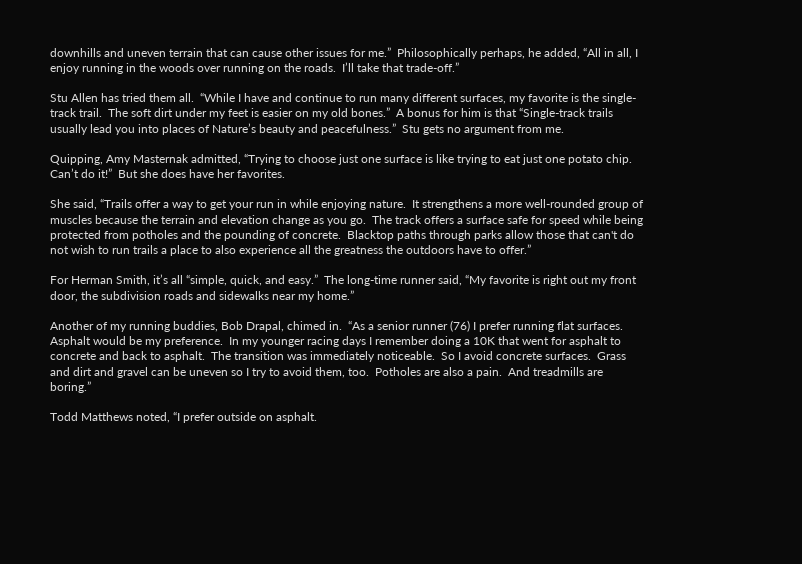downhills and uneven terrain that can cause other issues for me.”  Philosophically perhaps, he added, “All in all, I enjoy running in the woods over running on the roads.  I’ll take that trade-off.”

Stu Allen has tried them all.  “While I have and continue to run many different surfaces, my favorite is the single-track trail.  The soft dirt under my feet is easier on my old bones.”  A bonus for him is that “Single-track trails usually lead you into places of Nature’s beauty and peacefulness.”  Stu gets no argument from me.

Quipping, Amy Masternak admitted, “Trying to choose just one surface is like trying to eat just one potato chip.  Can’t do it!”  But she does have her favorites.

She said, “Trails offer a way to get your run in while enjoying nature.  It strengthens a more well-rounded group of muscles because the terrain and elevation change as you go.  The track offers a surface safe for speed while being protected from potholes and the pounding of concrete.  Blacktop paths through parks allow those that can't do not wish to run trails a place to also experience all the greatness the outdoors have to offer.”

For Herman Smith, it’s all “simple, quick, and easy.”  The long-time runner said, “My favorite is right out my front door, the subdivision roads and sidewalks near my home.”

Another of my running buddies, Bob Drapal, chimed in.  “As a senior runner (76) I prefer running flat surfaces.  Asphalt would be my preference.  In my younger racing days I remember doing a 10K that went for asphalt to concrete and back to asphalt.  The transition was immediately noticeable.  So I avoid concrete surfaces.  Grass and dirt and gravel can be uneven so I try to avoid them, too.  Potholes are also a pain.  And treadmills are boring.”

Todd Matthews noted, “I prefer outside on asphalt.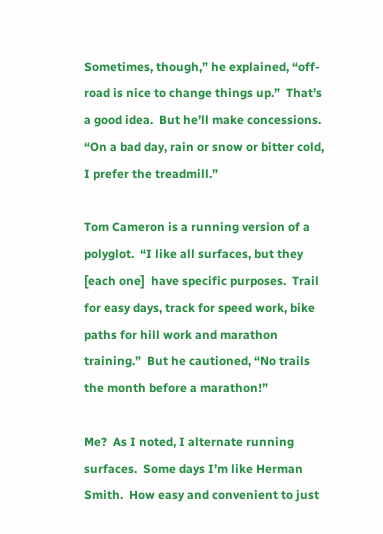Sometimes, though,” he explained, “off-road is nice to change things up.”  That’s a good idea.  But he’ll make concessions.  “On a bad day, rain or snow or bitter cold, I prefer the treadmill.”

Tom Cameron is a running version of a polyglot.  “I like all surfaces, but they [each one]  have specific purposes.  Trail for easy days, track for speed work, bike paths for hill work and marathon training.”  But he cautioned, “No trails the month before a marathon!”

Me?  As I noted, I alternate running surfaces.  Some days I’m like Herman Smith.  How easy and convenient to just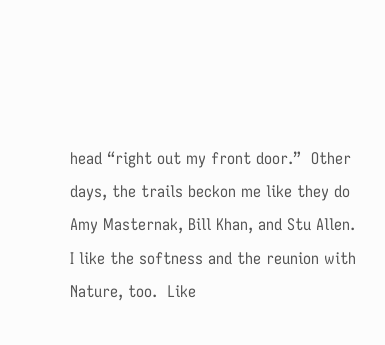head “right out my front door.”  Other days, the trails beckon me like they do Amy Masternak, Bill Khan, and Stu Allen.  I like the softness and the reunion with Nature, too.  Like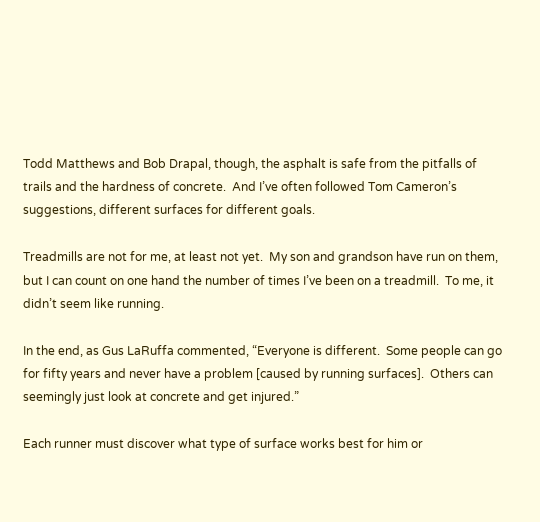Todd Matthews and Bob Drapal, though, the asphalt is safe from the pitfalls of trails and the hardness of concrete.  And I’ve often followed Tom Cameron’s suggestions, different surfaces for different goals.

Treadmills are not for me, at least not yet.  My son and grandson have run on them, but I can count on one hand the number of times I’ve been on a treadmill.  To me, it didn’t seem like running.

In the end, as Gus LaRuffa commented, “Everyone is different.  Some people can go for fifty years and never have a problem [caused by running surfaces].  Others can seemingly just look at concrete and get injured.”

Each runner must discover what type of surface works best for him or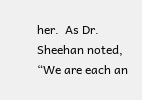her.  As Dr. Sheehan noted, “We are each an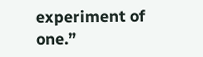experiment of one.”